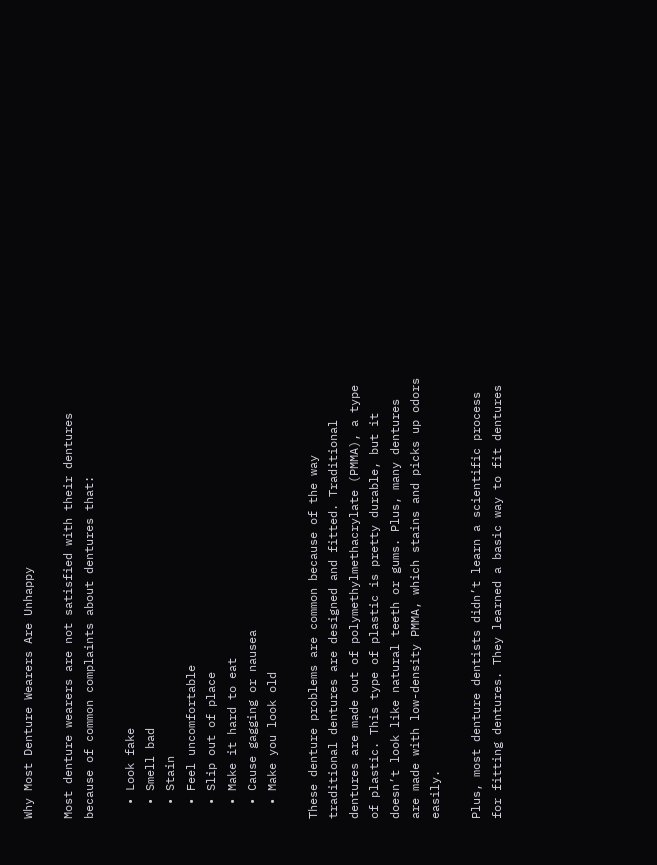Why Most Denture Wearers Are Unhappy

Most denture wearers are not satisfied with their dentures because of common complaints about dentures that:

  • Look fake
  • Smell bad
  • Stain
  • Feel uncomfortable
  • Slip out of place
  • Make it hard to eat
  • Cause gagging or nausea
  • Make you look old

These denture problems are common because of the way traditional dentures are designed and fitted. Traditional dentures are made out of polymethylmethacrylate (PMMA), a type of plastic. This type of plastic is pretty durable, but it doesn’t look like natural teeth or gums. Plus, many dentures are made with low-density PMMA, which stains and picks up odors easily.

Plus, most denture dentists didn’t learn a scientific process for fitting dentures. They learned a basic way to fit dentures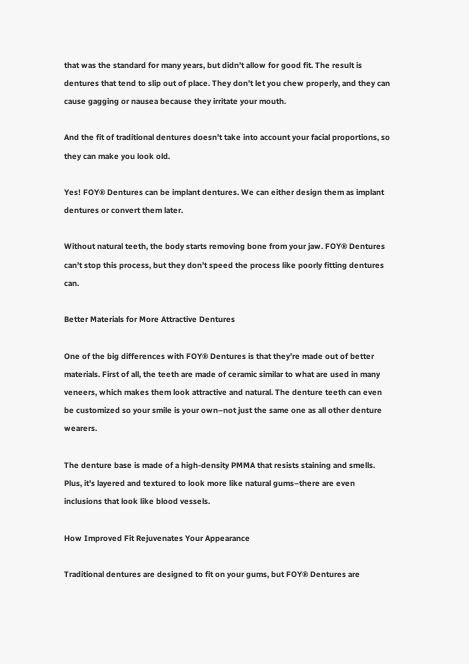that was the standard for many years, but didn’t allow for good fit. The result is dentures that tend to slip out of place. They don’t let you chew properly, and they can cause gagging or nausea because they irritate your mouth.

And the fit of traditional dentures doesn’t take into account your facial proportions, so they can make you look old.

Yes! FOY® Dentures can be implant dentures. We can either design them as implant dentures or convert them later.

Without natural teeth, the body starts removing bone from your jaw. FOY® Dentures can’t stop this process, but they don’t speed the process like poorly fitting dentures can.

Better Materials for More Attractive Dentures

One of the big differences with FOY® Dentures is that they’re made out of better materials. First of all, the teeth are made of ceramic similar to what are used in many veneers, which makes them look attractive and natural. The denture teeth can even be customized so your smile is your own–not just the same one as all other denture wearers.

The denture base is made of a high-density PMMA that resists staining and smells. Plus, it’s layered and textured to look more like natural gums–there are even inclusions that look like blood vessels.

How Improved Fit Rejuvenates Your Appearance

Traditional dentures are designed to fit on your gums, but FOY® Dentures are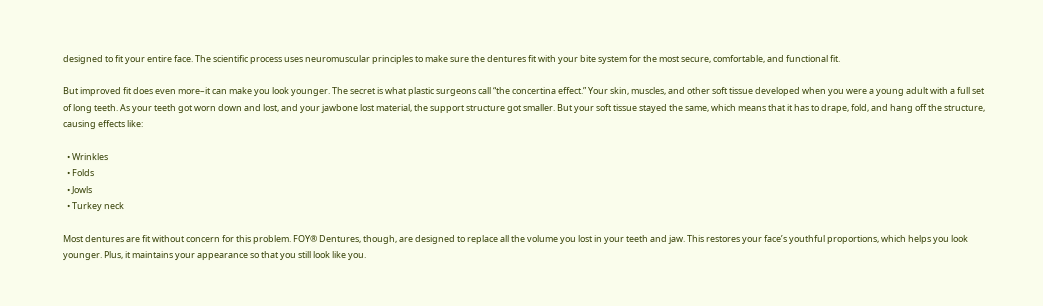designed to fit your entire face. The scientific process uses neuromuscular principles to make sure the dentures fit with your bite system for the most secure, comfortable, and functional fit.

But improved fit does even more–it can make you look younger. The secret is what plastic surgeons call “the concertina effect.” Your skin, muscles, and other soft tissue developed when you were a young adult with a full set of long teeth. As your teeth got worn down and lost, and your jawbone lost material, the support structure got smaller. But your soft tissue stayed the same, which means that it has to drape, fold, and hang off the structure, causing effects like:

  • Wrinkles
  • Folds
  • Jowls
  • Turkey neck

Most dentures are fit without concern for this problem. FOY® Dentures, though, are designed to replace all the volume you lost in your teeth and jaw. This restores your face’s youthful proportions, which helps you look younger. Plus, it maintains your appearance so that you still look like you.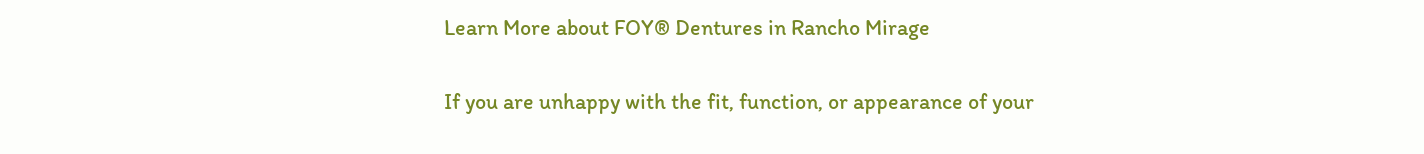Learn More about FOY® Dentures in Rancho Mirage

If you are unhappy with the fit, function, or appearance of your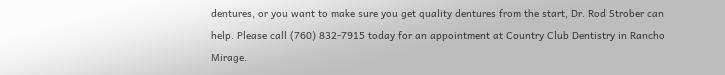dentures, or you want to make sure you get quality dentures from the start, Dr. Rod Strober can help. Please call (760) 832-7915 today for an appointment at Country Club Dentistry in Rancho Mirage.